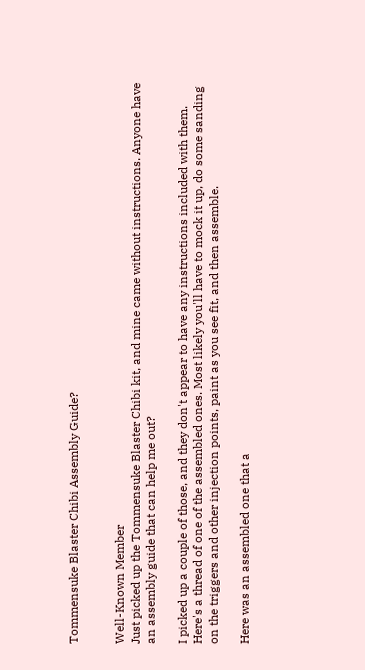Tommensuke Blaster Chibi Assembly Guide?


Well-Known Member
Just picked up the Tommensuke Blaster Chibi kit, and mine came without instructions. Anyone have an assembly guide that can help me out?

I picked up a couple of those, and they don't appear to have any instructions included with them. Here's a thread of one of the assembled ones. Most likely you'll have to mock it up, do some sanding on the triggers and other injection points, paint as you see fit, and then assemble.

Here was an assembled one that a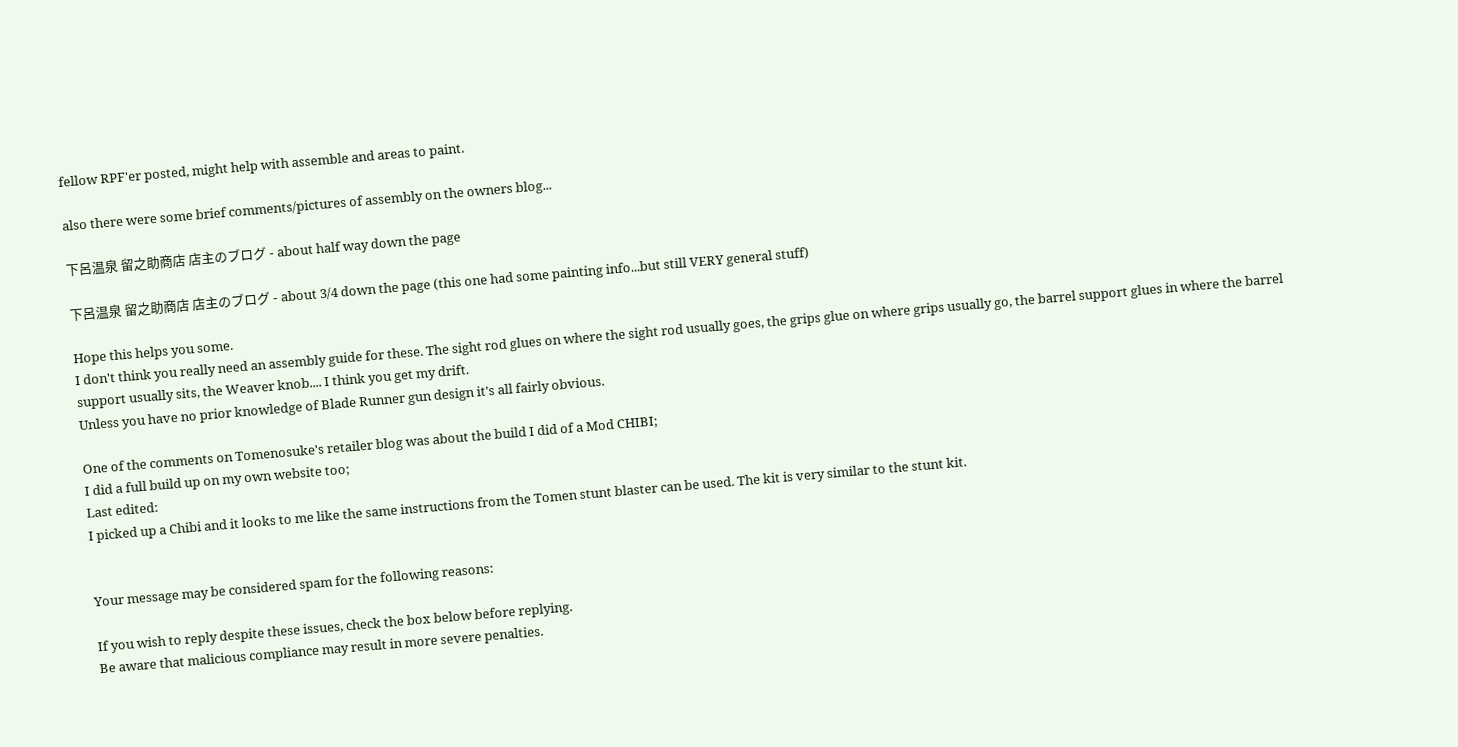fellow RPF'er posted, might help with assemble and areas to paint.

also there were some brief comments/pictures of assembly on the owners blog...

下呂温泉 留之助商店 店主のブログ - about half way down the page

下呂温泉 留之助商店 店主のブログ - about 3/4 down the page (this one had some painting info...but still VERY general stuff)

Hope this helps you some.
I don't think you really need an assembly guide for these. The sight rod glues on where the sight rod usually goes, the grips glue on where grips usually go, the barrel support glues in where the barrel support usually sits, the Weaver knob.... I think you get my drift.
Unless you have no prior knowledge of Blade Runner gun design it's all fairly obvious.

One of the comments on Tomenosuke's retailer blog was about the build I did of a Mod CHIBI;
I did a full build up on my own website too;
Last edited:
I picked up a Chibi and it looks to me like the same instructions from the Tomen stunt blaster can be used. The kit is very similar to the stunt kit.


Your message may be considered spam for the following reasons:

If you wish to reply despite these issues, check the box below before replying.
Be aware that malicious compliance may result in more severe penalties.